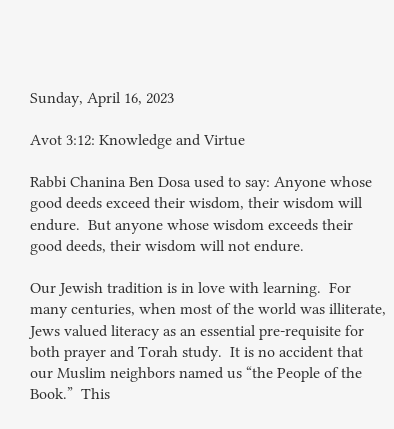Sunday, April 16, 2023

Avot 3:12: Knowledge and Virtue

Rabbi Chanina Ben Dosa used to say: Anyone whose good deeds exceed their wisdom, their wisdom will endure.  But anyone whose wisdom exceeds their good deeds, their wisdom will not endure.

Our Jewish tradition is in love with learning.  For many centuries, when most of the world was illiterate, Jews valued literacy as an essential pre-requisite for both prayer and Torah study.  It is no accident that our Muslim neighbors named us “the People of the Book.”  This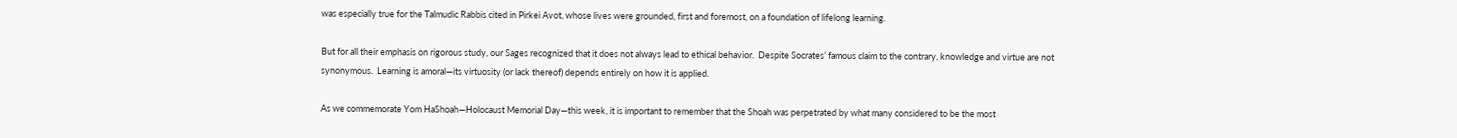was especially true for the Talmudic Rabbis cited in Pirkei Avot, whose lives were grounded, first and foremost, on a foundation of lifelong learning.

But for all their emphasis on rigorous study, our Sages recognized that it does not always lead to ethical behavior.  Despite Socrates’ famous claim to the contrary, knowledge and virtue are not synonymous.  Learning is amoral—its virtuosity (or lack thereof) depends entirely on how it is applied.

As we commemorate Yom HaShoah—Holocaust Memorial Day—this week, it is important to remember that the Shoah was perpetrated by what many considered to be the most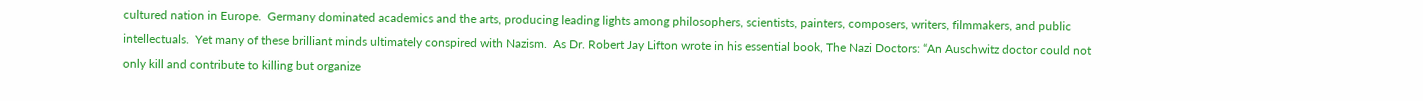cultured nation in Europe.  Germany dominated academics and the arts, producing leading lights among philosophers, scientists, painters, composers, writers, filmmakers, and public intellectuals.  Yet many of these brilliant minds ultimately conspired with Nazism.  As Dr. Robert Jay Lifton wrote in his essential book, The Nazi Doctors: “An Auschwitz doctor could not only kill and contribute to killing but organize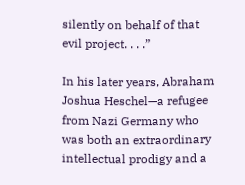silently on behalf of that evil project. . . .”

In his later years, Abraham Joshua Heschel—a refugee from Nazi Germany who was both an extraordinary intellectual prodigy and a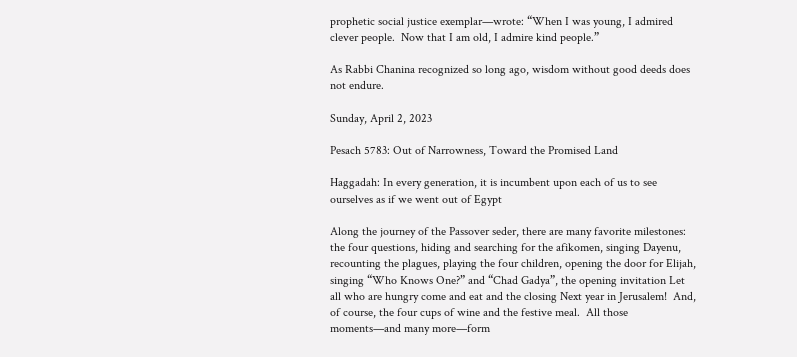prophetic social justice exemplar—wrote: “When I was young, I admired clever people.  Now that I am old, I admire kind people.”

As Rabbi Chanina recognized so long ago, wisdom without good deeds does not endure.

Sunday, April 2, 2023

Pesach 5783: Out of Narrowness, Toward the Promised Land

Haggadah: In every generation, it is incumbent upon each of us to see ourselves as if we went out of Egypt

Along the journey of the Passover seder, there are many favorite milestones: the four questions, hiding and searching for the afikomen, singing Dayenu, recounting the plagues, playing the four children, opening the door for Elijah, singing “Who Knows One?” and “Chad Gadya”, the opening invitation Let all who are hungry come and eat and the closing Next year in Jerusalem!  And, of course, the four cups of wine and the festive meal.  All those moments—and many more—form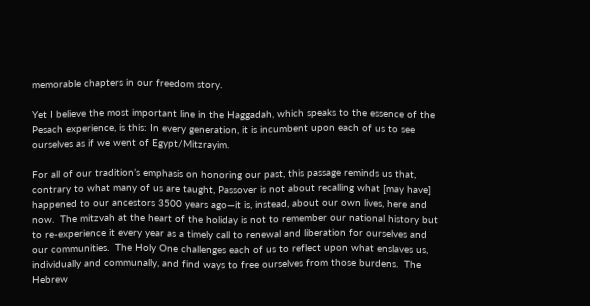memorable chapters in our freedom story.

Yet I believe the most important line in the Haggadah, which speaks to the essence of the Pesach experience, is this: In every generation, it is incumbent upon each of us to see ourselves as if we went of Egypt/Mitzrayim.

For all of our tradition’s emphasis on honoring our past, this passage reminds us that, contrary to what many of us are taught, Passover is not about recalling what [may have] happened to our ancestors 3500 years ago—it is, instead, about our own lives, here and now.  The mitzvah at the heart of the holiday is not to remember our national history but to re-experience it every year as a timely call to renewal and liberation for ourselves and our communities.  The Holy One challenges each of us to reflect upon what enslaves us, individually and communally, and find ways to free ourselves from those burdens.  The Hebrew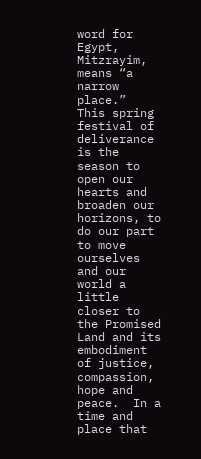word for Egypt, Mitzrayim, means “a narrow place.”  This spring festival of deliverance is the season to open our hearts and broaden our horizons, to do our part to move ourselves and our world a little closer to the Promised Land and its embodiment of justice, compassion, hope and peace.  In a time and place that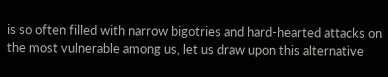is so often filled with narrow bigotries and hard-hearted attacks on the most vulnerable among us, let us draw upon this alternative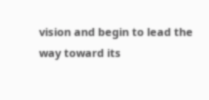vision and begin to lead the way toward its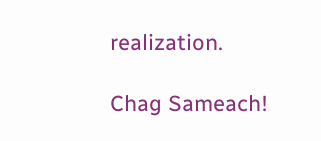realization.

Chag Sameach!